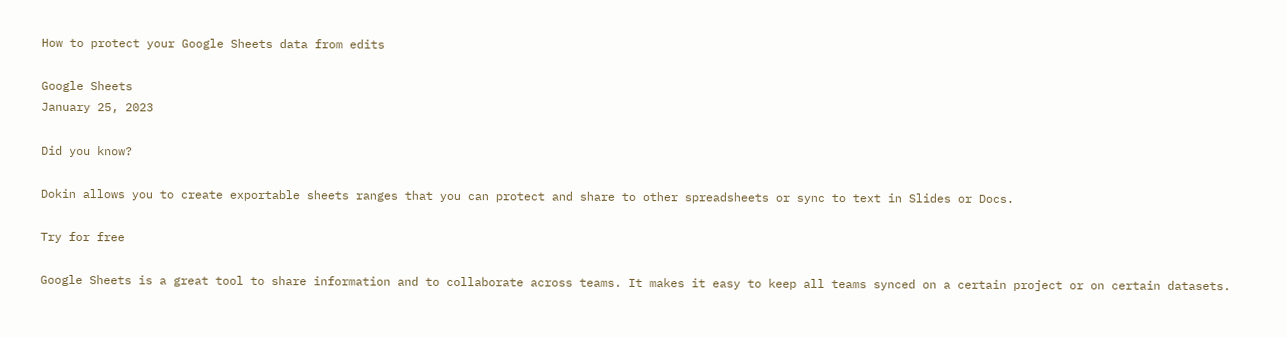How to protect your Google Sheets data from edits

Google Sheets
January 25, 2023

Did you know?

Dokin allows you to create exportable sheets ranges that you can protect and share to other spreadsheets or sync to text in Slides or Docs.

Try for free

Google Sheets is a great tool to share information and to collaborate across teams. It makes it easy to keep all teams synced on a certain project or on certain datasets.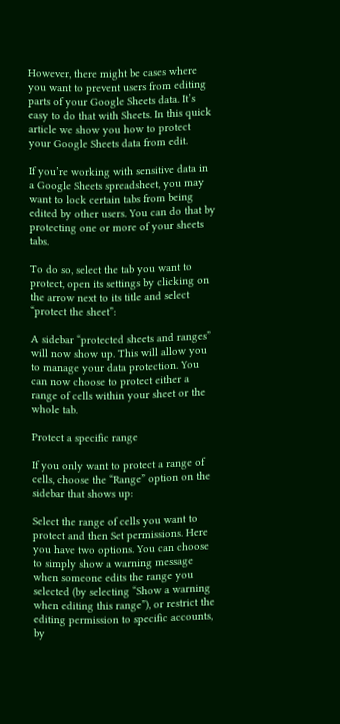However, there might be cases where you want to prevent users from editing parts of your Google Sheets data. It’s easy to do that with Sheets. In this quick article we show you how to protect your Google Sheets data from edit.

If you’re working with sensitive data in a Google Sheets spreadsheet, you may want to lock certain tabs from being edited by other users. You can do that by protecting one or more of your sheets tabs.

To do so, select the tab you want to protect, open its settings by clicking on the arrow next to its title and select “protect the sheet”:

A sidebar “protected sheets and ranges” will now show up. This will allow you to manage your data protection. You can now choose to protect either a range of cells within your sheet or the whole tab.

Protect a specific range

If you only want to protect a range of cells, choose the “Range” option on the sidebar that shows up:

Select the range of cells you want to protect and then Set permissions. Here you have two options. You can choose to simply show a warning message when someone edits the range you selected (by selecting “Show a warning when editing this range”), or restrict the editing permission to specific accounts, by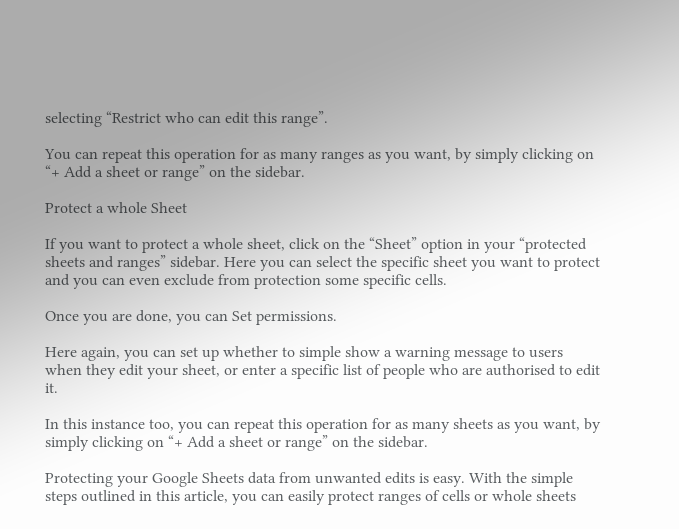selecting “Restrict who can edit this range”.

You can repeat this operation for as many ranges as you want, by simply clicking on “+ Add a sheet or range” on the sidebar.

Protect a whole Sheet

If you want to protect a whole sheet, click on the “Sheet” option in your “protected sheets and ranges” sidebar. Here you can select the specific sheet you want to protect and you can even exclude from protection some specific cells.

Once you are done, you can Set permissions.

Here again, you can set up whether to simple show a warning message to users when they edit your sheet, or enter a specific list of people who are authorised to edit it.

In this instance too, you can repeat this operation for as many sheets as you want, by simply clicking on “+ Add a sheet or range” on the sidebar.

Protecting your Google Sheets data from unwanted edits is easy. With the simple steps outlined in this article, you can easily protect ranges of cells or whole sheets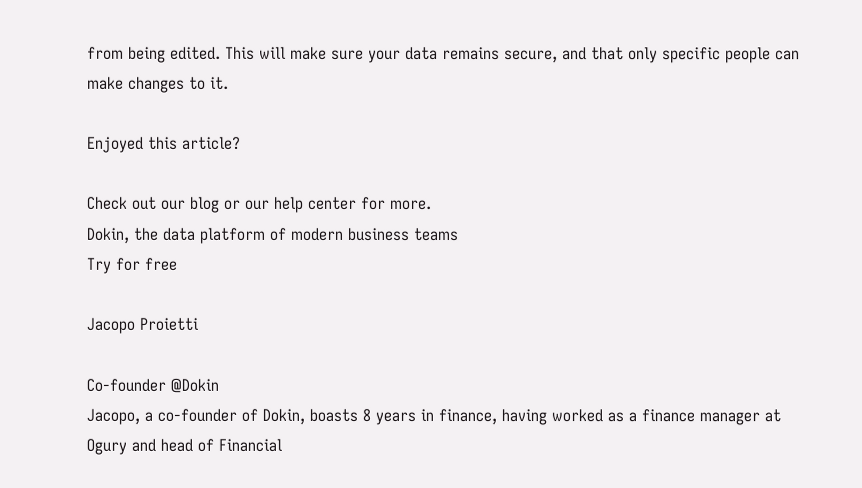from being edited. This will make sure your data remains secure, and that only specific people can make changes to it.

Enjoyed this article?

Check out our blog or our help center for more.
Dokin, the data platform of modern business teams
Try for free

Jacopo Proietti

Co-founder @Dokin
Jacopo, a co-founder of Dokin, boasts 8 years in finance, having worked as a finance manager at Ogury and head of Financial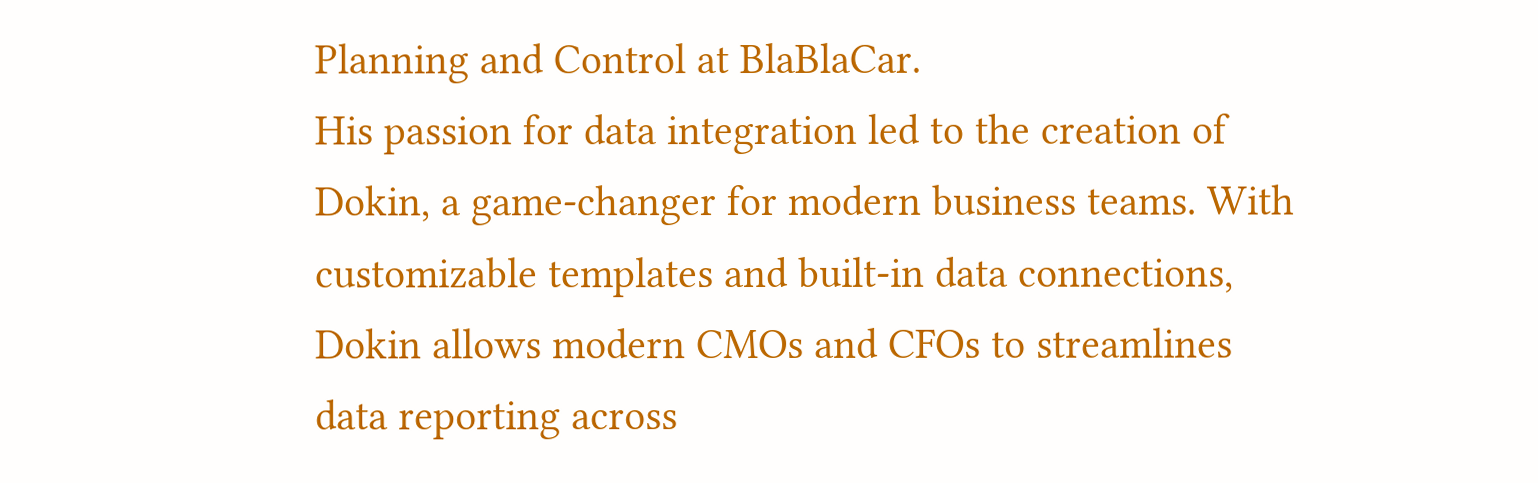Planning and Control at BlaBlaCar.
His passion for data integration led to the creation of Dokin, a game-changer for modern business teams. With customizable templates and built-in data connections, Dokin allows modern CMOs and CFOs to streamlines data reporting across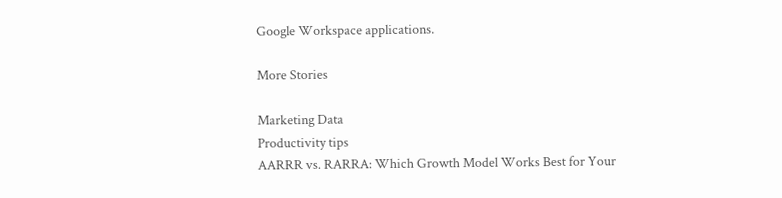Google Workspace applications.

More Stories

Marketing Data
Productivity tips
AARRR vs. RARRA: Which Growth Model Works Best for Your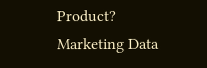Product?
Marketing Data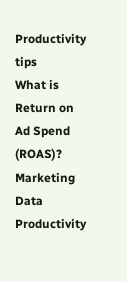Productivity tips
What is Return on Ad Spend (ROAS)?
Marketing Data
Productivity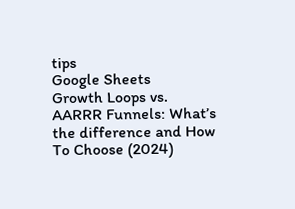tips
Google Sheets
Growth Loops vs. AARRR Funnels: What’s the difference and How To Choose (2024)